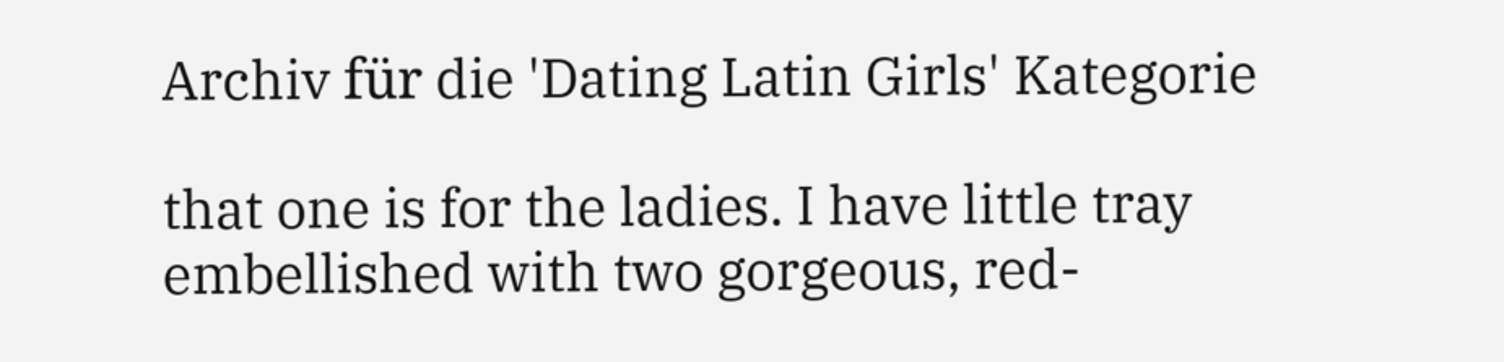Archiv für die 'Dating Latin Girls' Kategorie

that one is for the ladies. I have little tray embellished with two gorgeous, red-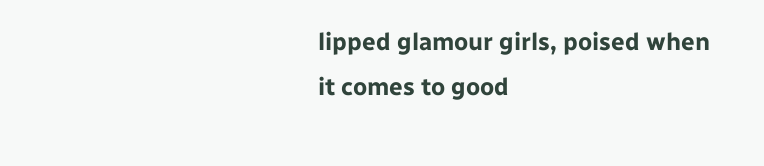lipped glamour girls, poised when it comes to good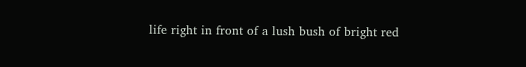life right in front of a lush bush of bright red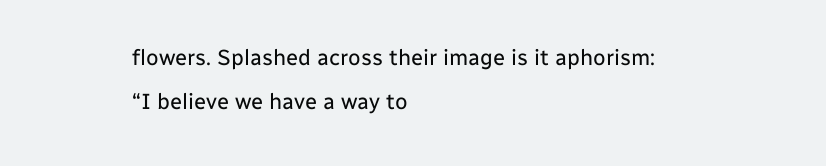flowers. Splashed across their image is it aphorism: “I believe we have a way to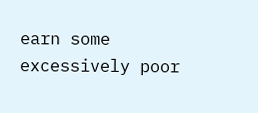earn some excessively poor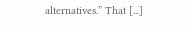alternatives.” That [...]